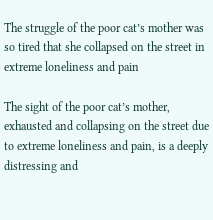The struggle of the poor cat’s mother was so tired that she collapsed on the street in extreme loneliness and pain

The sight of the poor cat’s mother, exhausted and collapsing on the street due to extreme loneliness and pain, is a deeply distressing and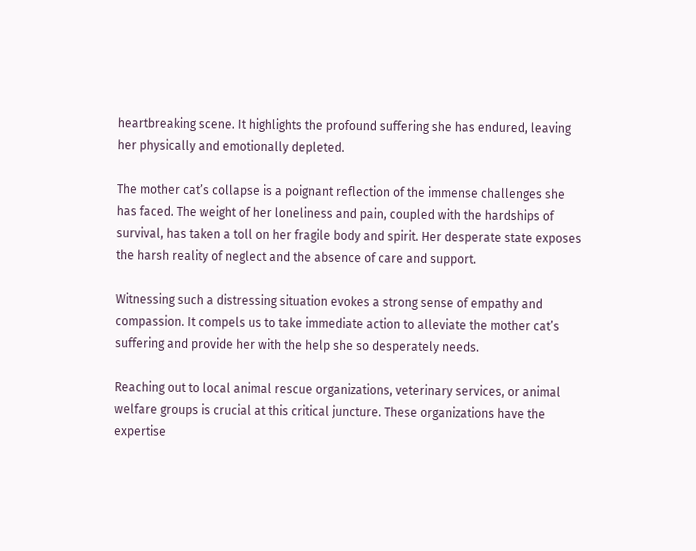heartbreaking scene. It highlights the profound suffering she has endured, leaving her physically and emotionally depleted.

The mother cat’s collapse is a poignant reflection of the immense challenges she has faced. The weight of her loneliness and pain, coupled with the hardships of survival, has taken a toll on her fragile body and spirit. Her desperate state exposes the harsh reality of neglect and the absence of care and support.

Witnessing such a distressing situation evokes a strong sense of empathy and compassion. It compels us to take immediate action to alleviate the mother cat’s suffering and provide her with the help she so desperately needs.

Reaching out to local animal rescue organizations, veterinary services, or animal welfare groups is crucial at this critical juncture. These organizations have the expertise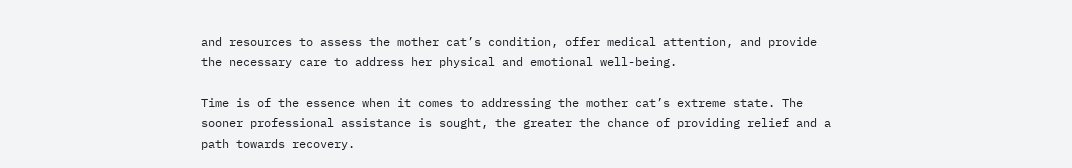and resources to assess the mother cat’s condition, offer medical attention, and provide the necessary care to address her physical and emotional well-being.

Time is of the essence when it comes to addressing the mother cat’s extreme state. The sooner professional assistance is sought, the greater the chance of providing relief and a path towards recovery.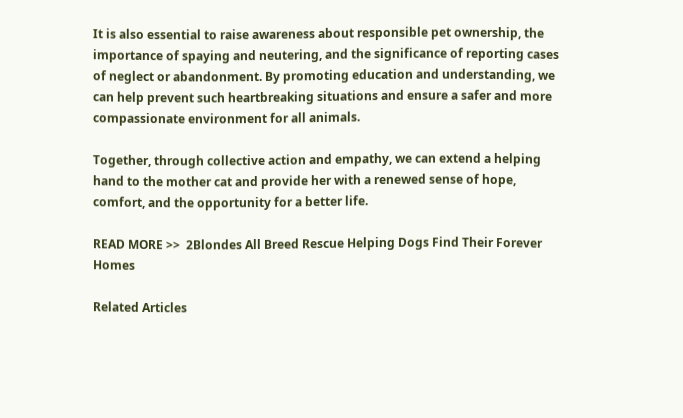It is also essential to raise awareness about responsible pet ownership, the importance of spaying and neutering, and the significance of reporting cases of neglect or abandonment. By promoting education and understanding, we can help prevent such heartbreaking situations and ensure a safer and more compassionate environment for all animals.

Together, through collective action and empathy, we can extend a helping hand to the mother cat and provide her with a renewed sense of hope, comfort, and the opportunity for a better life.

READ MORE >>  2Blondes All Breed Rescue Helping Dogs Find Their Forever Homes

Related Articles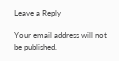Leave a Reply

Your email address will not be published.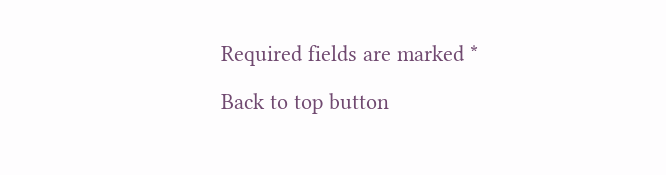Required fields are marked *

Back to top button